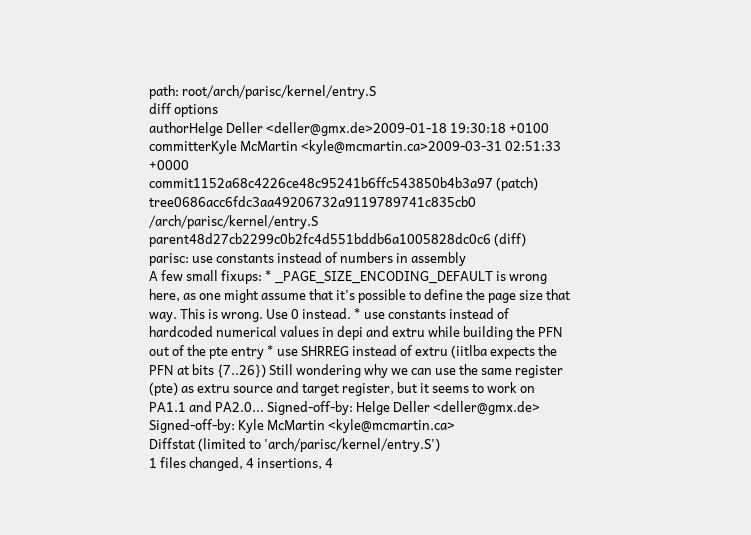path: root/arch/parisc/kernel/entry.S
diff options
authorHelge Deller <deller@gmx.de>2009-01-18 19:30:18 +0100
committerKyle McMartin <kyle@mcmartin.ca>2009-03-31 02:51:33 +0000
commit1152a68c4226ce48c95241b6ffc543850b4b3a97 (patch)
tree0686acc6fdc3aa49206732a9119789741c835cb0 /arch/parisc/kernel/entry.S
parent48d27cb2299c0b2fc4d551bddb6a1005828dc0c6 (diff)
parisc: use constants instead of numbers in assembly
A few small fixups: * _PAGE_SIZE_ENCODING_DEFAULT is wrong here, as one might assume that it's possible to define the page size that way. This is wrong. Use 0 instead. * use constants instead of hardcoded numerical values in depi and extru while building the PFN out of the pte entry * use SHRREG instead of extru (iitlba expects the PFN at bits {7..26}) Still wondering why we can use the same register (pte) as extru source and target register, but it seems to work on PA1.1 and PA2.0... Signed-off-by: Helge Deller <deller@gmx.de> Signed-off-by: Kyle McMartin <kyle@mcmartin.ca>
Diffstat (limited to 'arch/parisc/kernel/entry.S')
1 files changed, 4 insertions, 4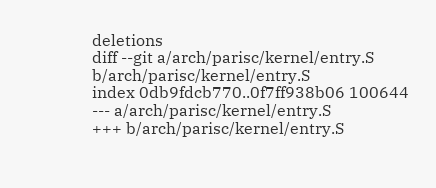deletions
diff --git a/arch/parisc/kernel/entry.S b/arch/parisc/kernel/entry.S
index 0db9fdcb770..0f7ff938b06 100644
--- a/arch/parisc/kernel/entry.S
+++ b/arch/parisc/kernel/entry.S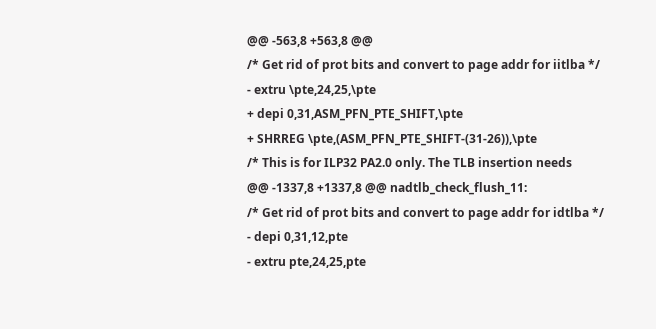@@ -563,8 +563,8 @@
/* Get rid of prot bits and convert to page addr for iitlba */
- extru \pte,24,25,\pte
+ depi 0,31,ASM_PFN_PTE_SHIFT,\pte
+ SHRREG \pte,(ASM_PFN_PTE_SHIFT-(31-26)),\pte
/* This is for ILP32 PA2.0 only. The TLB insertion needs
@@ -1337,8 +1337,8 @@ nadtlb_check_flush_11:
/* Get rid of prot bits and convert to page addr for idtlba */
- depi 0,31,12,pte
- extru pte,24,25,pte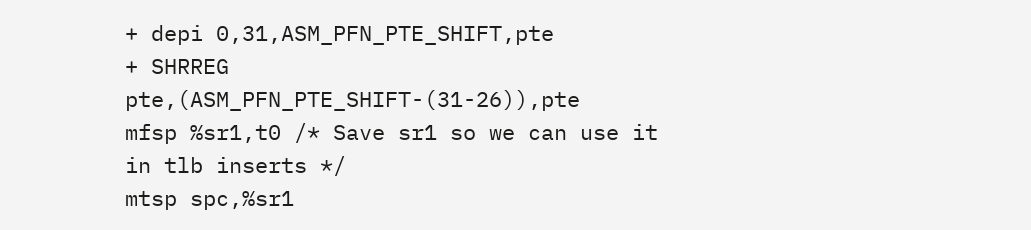+ depi 0,31,ASM_PFN_PTE_SHIFT,pte
+ SHRREG pte,(ASM_PFN_PTE_SHIFT-(31-26)),pte
mfsp %sr1,t0 /* Save sr1 so we can use it in tlb inserts */
mtsp spc,%sr1